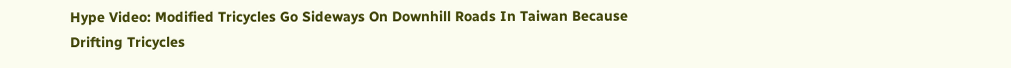Hype Video: Modified Tricycles Go Sideways On Downhill Roads In Taiwan Because Drifting Tricycles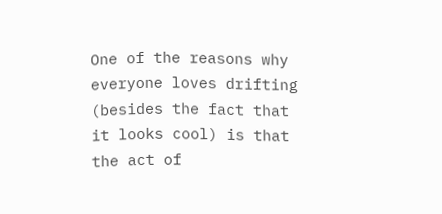One of the reasons why everyone loves drifting (besides the fact that it looks cool) is that the act of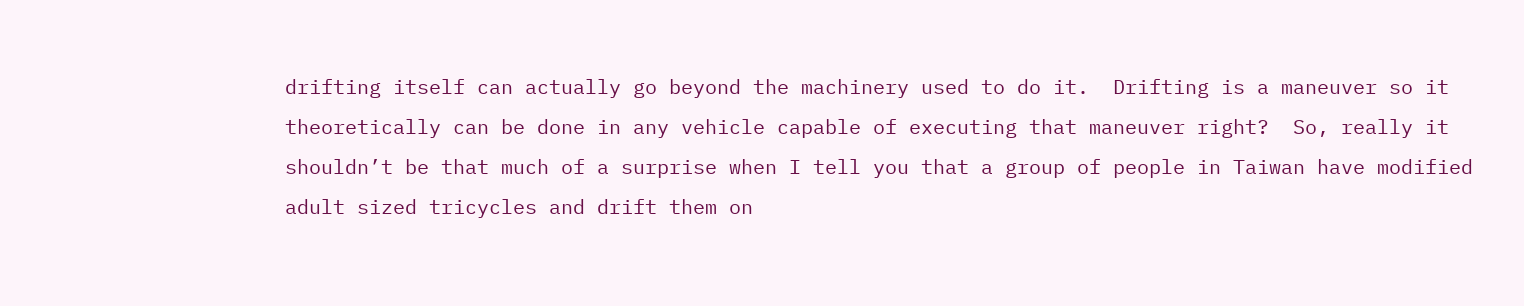drifting itself can actually go beyond the machinery used to do it.  Drifting is a maneuver so it theoretically can be done in any vehicle capable of executing that maneuver right?  So, really it shouldn’t be that much of a surprise when I tell you that a group of people in Taiwan have modified adult sized tricycles and drift them on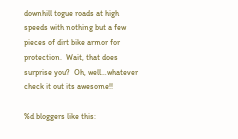downhill togue roads at high speeds with nothing but a few pieces of dirt bike armor for protection.  Wait, that does surprise you?  Oh, well…whatever check it out its awesome!!

%d bloggers like this: